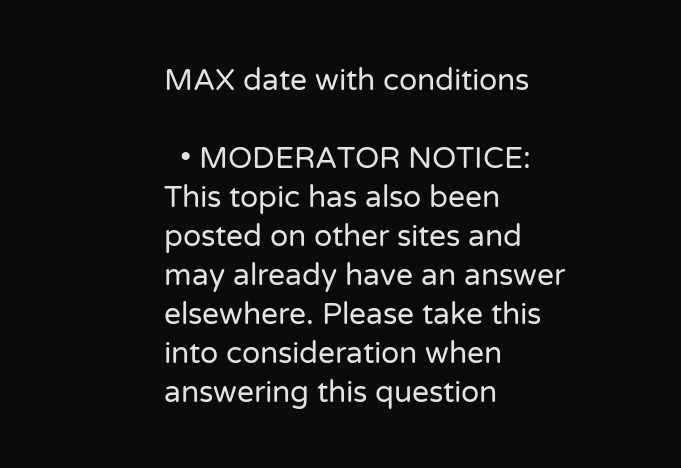MAX date with conditions

  • MODERATOR NOTICE: This topic has also been posted on other sites and may already have an answer elsewhere. Please take this into consideration when answering this question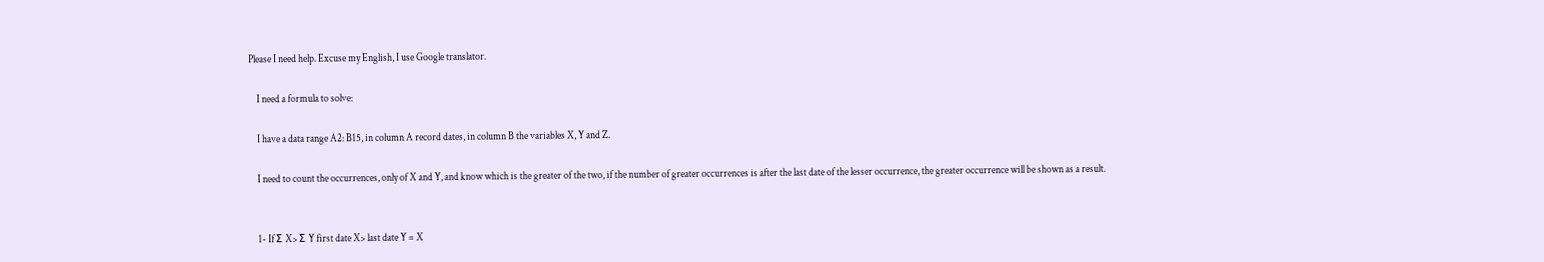Please I need help. Excuse my English, I use Google translator.

    I need a formula to solve:

    I have a data range A2: B15, in column A record dates, in column B the variables X, Y and Z.

    I need to count the occurrences, only of X and Y, and know which is the greater of the two, if the number of greater occurrences is after the last date of the lesser occurrence, the greater occurrence will be shown as a result.


    1- If Σ X> Σ Y first date X> last date Y = X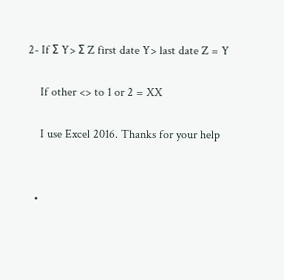2- If Σ Y> Σ Z first date Y> last date Z = Y

    If other <> to 1 or 2 = XX

    I use Excel 2016. Thanks for your help


  •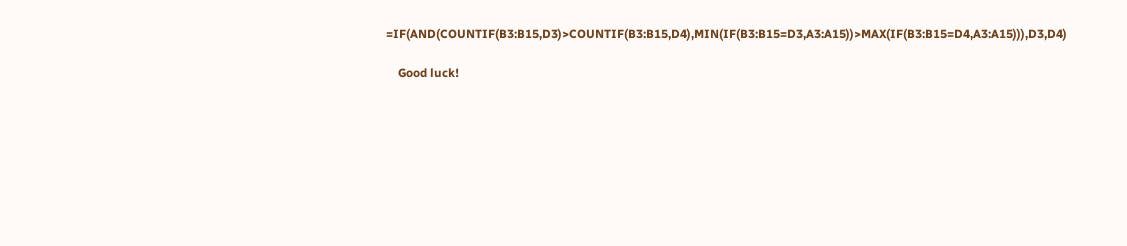=IF(AND(COUNTIF(B3:B15,D3)>COUNTIF(B3:B15,D4),MIN(IF(B3:B15=D3,A3:A15))>MAX(IF(B3:B15=D4,A3:A15))),D3,D4)

    Good luck!